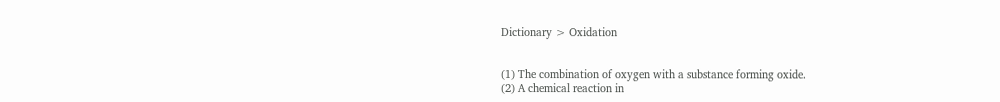Dictionary > Oxidation


(1) The combination of oxygen with a substance forming oxide.
(2) A chemical reaction in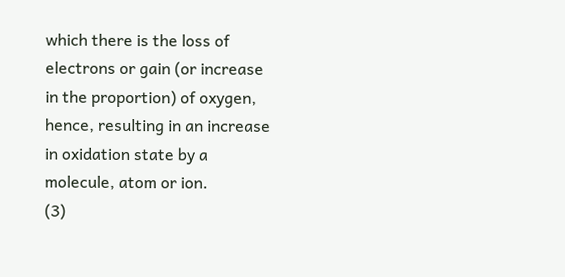which there is the loss of electrons or gain (or increase in the proportion) of oxygen, hence, resulting in an increase in oxidation state by a molecule, atom or ion.
(3)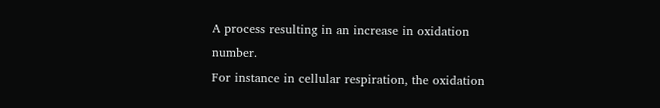A process resulting in an increase in oxidation number.
For instance in cellular respiration, the oxidation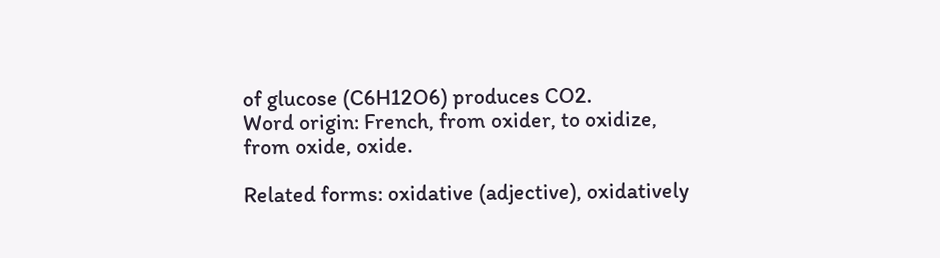of glucose (C6H12O6) produces CO2.
Word origin: French, from oxider, to oxidize, from oxide, oxide.

Related forms: oxidative (adjective), oxidatively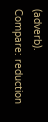(adverb).
Compare: reduction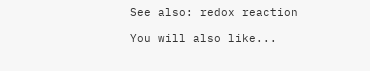See also: redox reaction

You will also like...